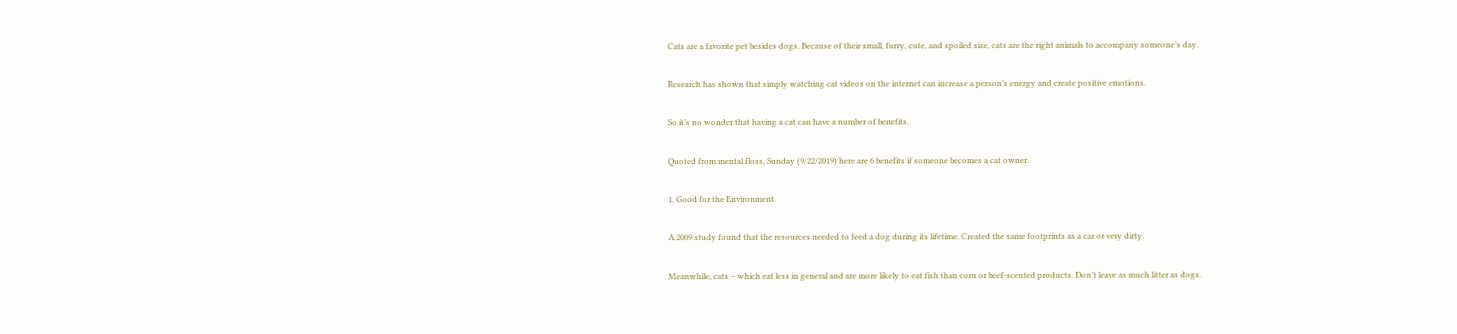Cats are a favorite pet besides dogs. Because of their small, furry, cute, and spoiled size, cats are the right animals to accompany someone’s day.

Research has shown that simply watching cat videos on the internet can increase a person’s energy and create positive emotions.

So it’s no wonder that having a cat can have a number of benefits.

Quoted from mental floss, Sunday (9/22/2019) here are 6 benefits if someone becomes a cat owner.

1. Good for the Environment

A 2009 study found that the resources needed to feed a dog during its lifetime. Created the same footprints as a car or very dirty.

Meanwhile, cats – which eat less in general and are more likely to eat fish than corn or beef-scented products. Don’t leave as much litter as dogs.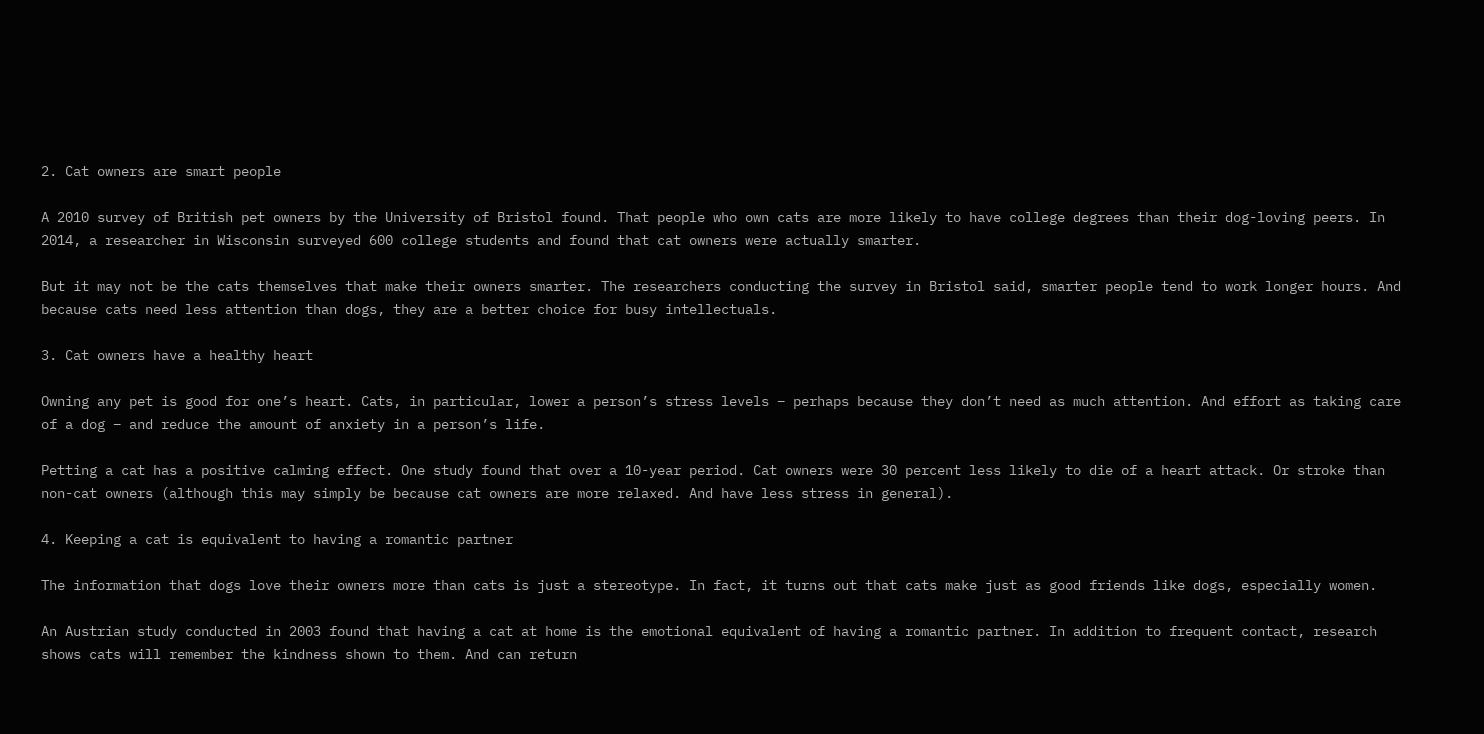2. Cat owners are smart people

A 2010 survey of British pet owners by the University of Bristol found. That people who own cats are more likely to have college degrees than their dog-loving peers. In 2014, a researcher in Wisconsin surveyed 600 college students and found that cat owners were actually smarter.

But it may not be the cats themselves that make their owners smarter. The researchers conducting the survey in Bristol said, smarter people tend to work longer hours. And because cats need less attention than dogs, they are a better choice for busy intellectuals.

3. Cat owners have a healthy heart

Owning any pet is good for one’s heart. Cats, in particular, lower a person’s stress levels – perhaps because they don’t need as much attention. And effort as taking care of a dog – and reduce the amount of anxiety in a person’s life.

Petting a cat has a positive calming effect. One study found that over a 10-year period. Cat owners were 30 percent less likely to die of a heart attack. Or stroke than non-cat owners (although this may simply be because cat owners are more relaxed. And have less stress in general).

4. Keeping a cat is equivalent to having a romantic partner

The information that dogs love their owners more than cats is just a stereotype. In fact, it turns out that cats make just as good friends like dogs, especially women.

An Austrian study conducted in 2003 found that having a cat at home is the emotional equivalent of having a romantic partner. In addition to frequent contact, research shows cats will remember the kindness shown to them. And can return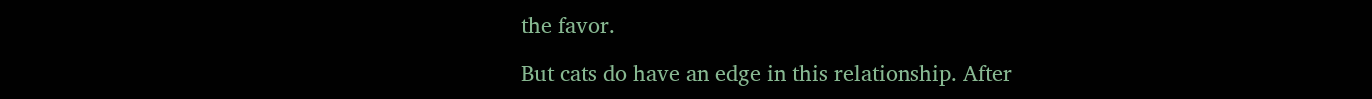the favor.

But cats do have an edge in this relationship. After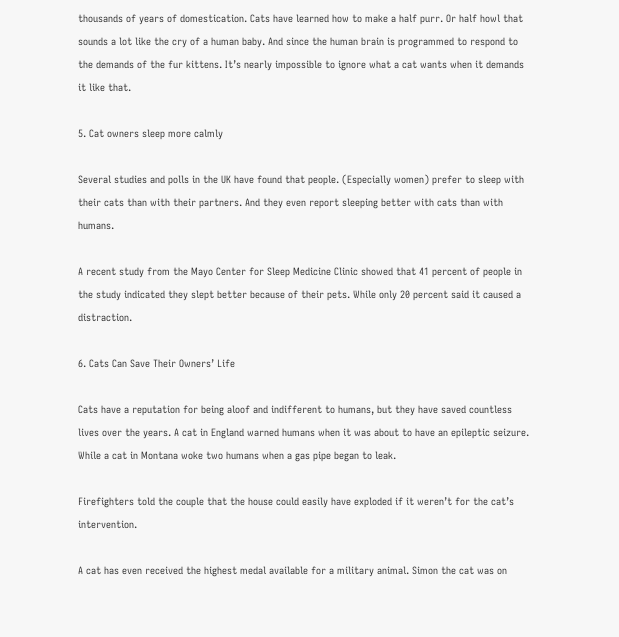thousands of years of domestication. Cats have learned how to make a half purr. Or half howl that sounds a lot like the cry of a human baby. And since the human brain is programmed to respond to the demands of the fur kittens. It’s nearly impossible to ignore what a cat wants when it demands it like that.

5. Cat owners sleep more calmly

Several studies and polls in the UK have found that people. (Especially women) prefer to sleep with their cats than with their partners. And they even report sleeping better with cats than with humans.

A recent study from the Mayo Center for Sleep Medicine Clinic showed that 41 percent of people in the study indicated they slept better because of their pets. While only 20 percent said it caused a distraction.

6. Cats Can Save Their Owners’ Life

Cats have a reputation for being aloof and indifferent to humans, but they have saved countless lives over the years. A cat in England warned humans when it was about to have an epileptic seizure.  While a cat in Montana woke two humans when a gas pipe began to leak.

Firefighters told the couple that the house could easily have exploded if it weren’t for the cat’s intervention.

A cat has even received the highest medal available for a military animal. Simon the cat was on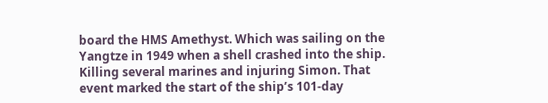board the HMS Amethyst. Which was sailing on the Yangtze in 1949 when a shell crashed into the ship.  Killing several marines and injuring Simon. That event marked the start of the ship’s 101-day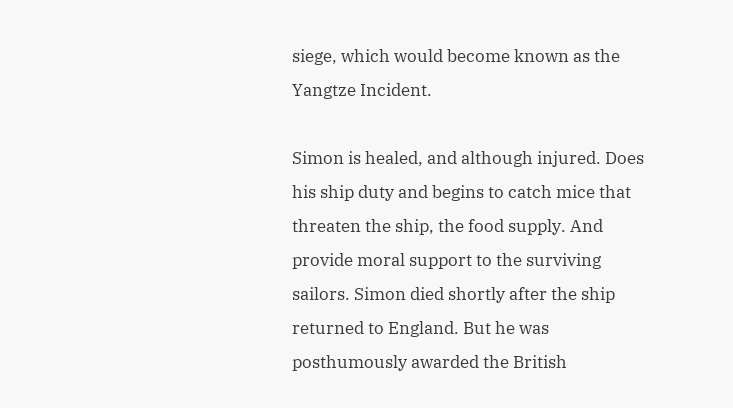siege, which would become known as the Yangtze Incident.

Simon is healed, and although injured. Does his ship duty and begins to catch mice that threaten the ship, the food supply. And provide moral support to the surviving sailors. Simon died shortly after the ship returned to England. But he was posthumously awarded the British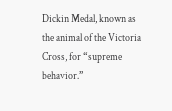Dickin Medal, known as the animal of the Victoria Cross, for “supreme behavior.”